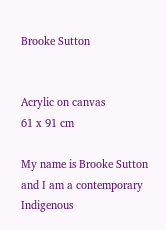Brooke Sutton


Acrylic on canvas
61 x 91 cm

My name is Brooke Sutton and I am a contemporary Indigenous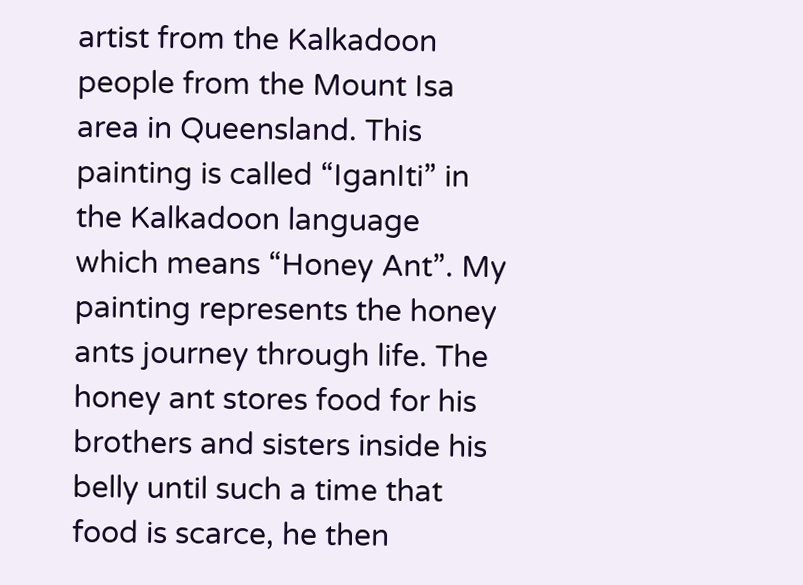artist from the Kalkadoon people from the Mount Isa area in Queensland. This painting is called “IganIti” in the Kalkadoon language which means “Honey Ant”. My painting represents the honey ants journey through life. The honey ant stores food for his brothers and sisters inside his belly until such a time that food is scarce, he then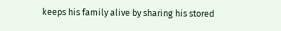keeps his family alive by sharing his stored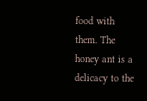food with them. The honey ant is a delicacy to the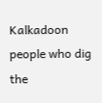Kalkadoon people who dig the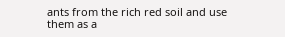ants from the rich red soil and use them as a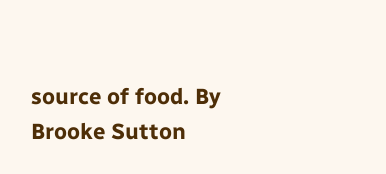source of food. By Brooke Sutton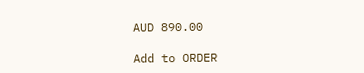AUD 890.00

Add to ORDER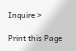Inquire >

Print this Page